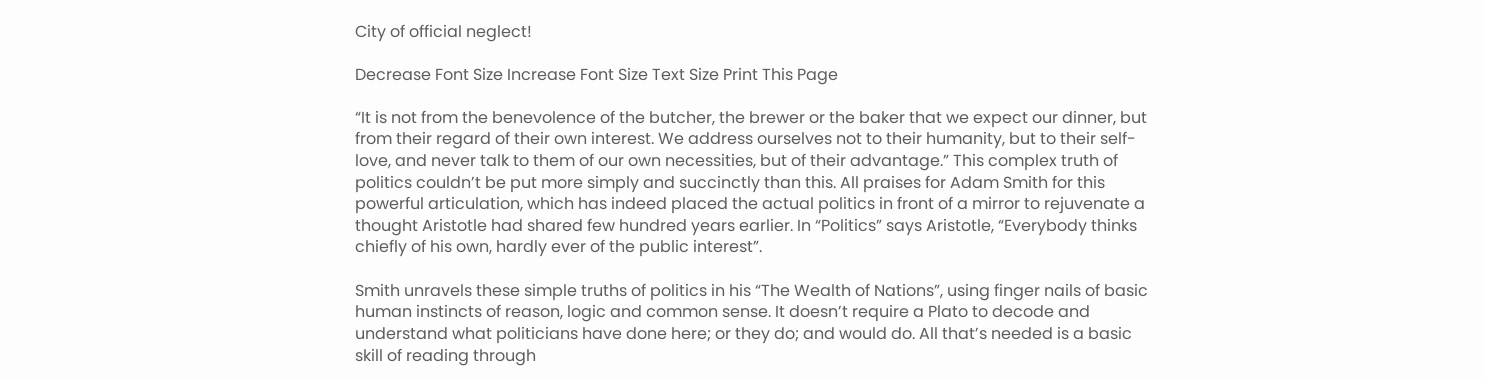City of official neglect!

Decrease Font Size Increase Font Size Text Size Print This Page

“It is not from the benevolence of the butcher, the brewer or the baker that we expect our dinner, but from their regard of their own interest. We address ourselves not to their humanity, but to their self-love, and never talk to them of our own necessities, but of their advantage.” This complex truth of politics couldn’t be put more simply and succinctly than this. All praises for Adam Smith for this powerful articulation, which has indeed placed the actual politics in front of a mirror to rejuvenate a thought Aristotle had shared few hundred years earlier. In “Politics” says Aristotle, “Everybody thinks chiefly of his own, hardly ever of the public interest”.

Smith unravels these simple truths of politics in his “The Wealth of Nations”, using finger nails of basic human instincts of reason, logic and common sense. It doesn’t require a Plato to decode and understand what politicians have done here; or they do; and would do. All that’s needed is a basic skill of reading through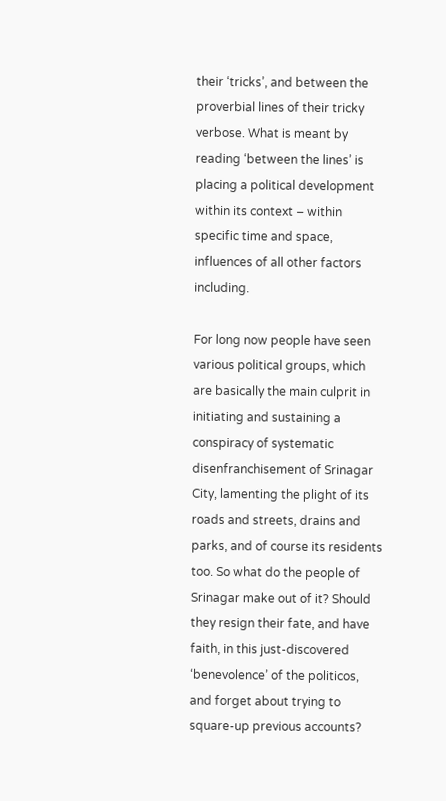their ‘tricks’, and between the proverbial lines of their tricky verbose. What is meant by reading ‘between the lines’ is placing a political development within its context – within specific time and space, influences of all other factors including.

For long now people have seen various political groups, which are basically the main culprit in initiating and sustaining a conspiracy of systematic disenfranchisement of Srinagar City, lamenting the plight of its roads and streets, drains and parks, and of course its residents too. So what do the people of Srinagar make out of it? Should they resign their fate, and have faith, in this just-discovered ‘benevolence’ of the politicos, and forget about trying to square-up previous accounts?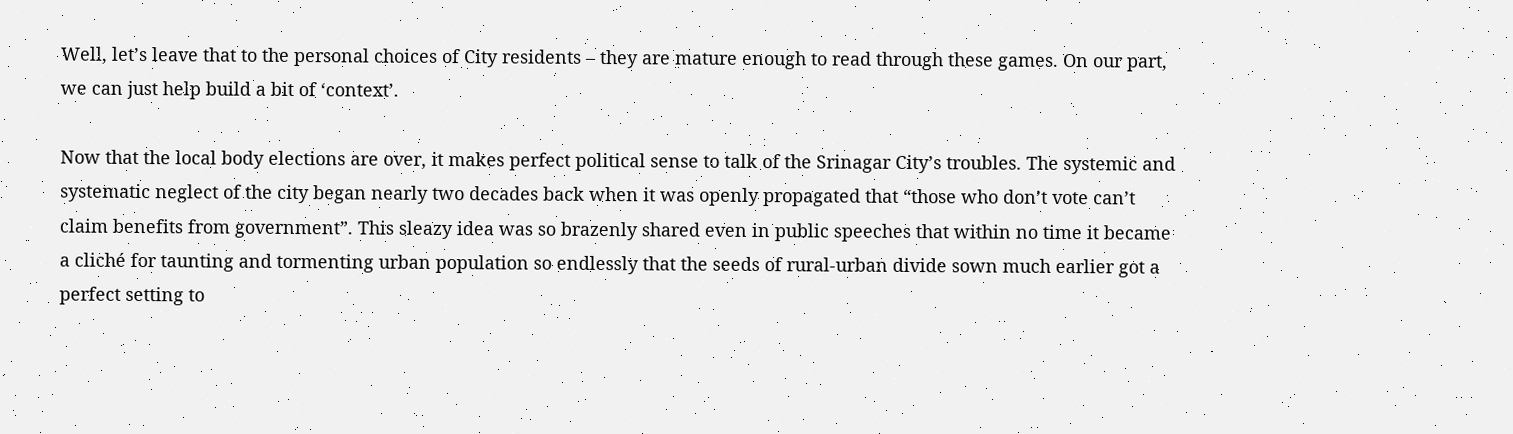Well, let’s leave that to the personal choices of City residents – they are mature enough to read through these games. On our part, we can just help build a bit of ‘context’.

Now that the local body elections are over, it makes perfect political sense to talk of the Srinagar City’s troubles. The systemic and systematic neglect of the city began nearly two decades back when it was openly propagated that “those who don’t vote can’t claim benefits from government”. This sleazy idea was so brazenly shared even in public speeches that within no time it became a cliché for taunting and tormenting urban population so endlessly that the seeds of rural-urban divide sown much earlier got a perfect setting to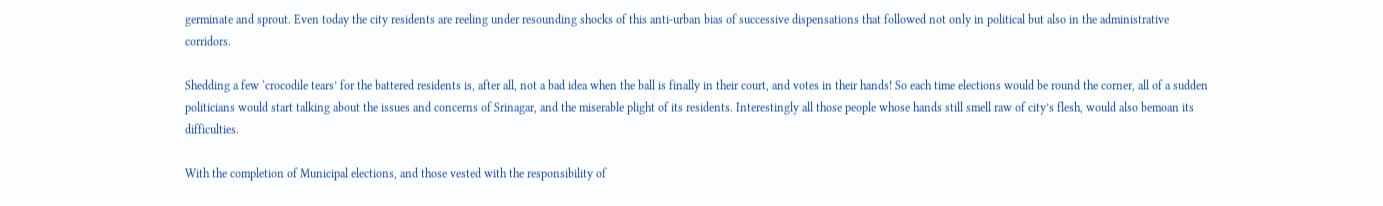germinate and sprout. Even today the city residents are reeling under resounding shocks of this anti-urban bias of successive dispensations that followed not only in political but also in the administrative corridors.

Shedding a few ‘crocodile tears’ for the battered residents is, after all, not a bad idea when the ball is finally in their court, and votes in their hands! So each time elections would be round the corner, all of a sudden politicians would start talking about the issues and concerns of Srinagar, and the miserable plight of its residents. Interestingly all those people whose hands still smell raw of city’s flesh, would also bemoan its difficulties.

With the completion of Municipal elections, and those vested with the responsibility of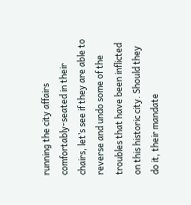running the city affairs comfortably-seated in their chairs, let’s see if they are able to reverse and undo some of the troubles that have been inflicted on this historic city. Should they do it, their mandate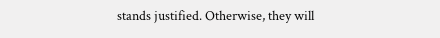stands justified. Otherwise, they will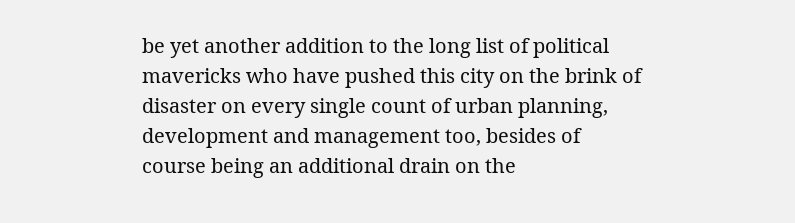be yet another addition to the long list of political mavericks who have pushed this city on the brink of disaster on every single count of urban planning, development and management too, besides of course being an additional drain on the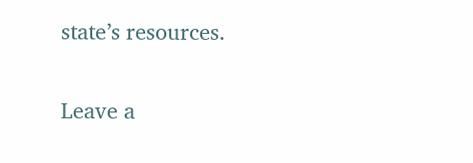state’s resources.

Leave a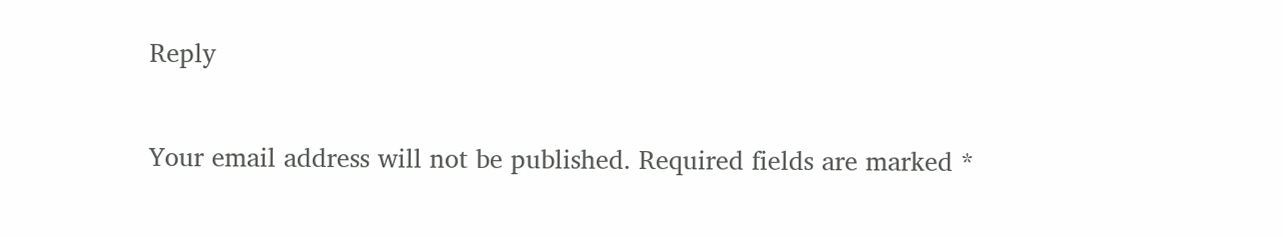Reply

Your email address will not be published. Required fields are marked *